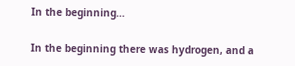In the beginning…

In the beginning there was hydrogen, and a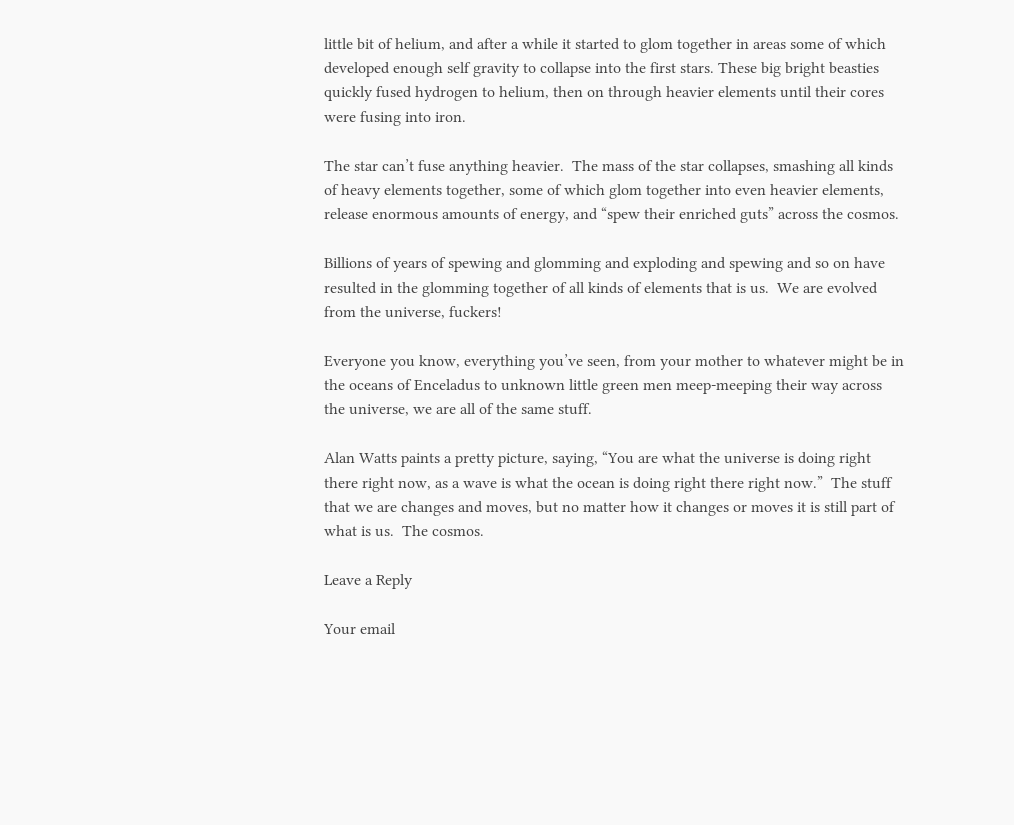little bit of helium, and after a while it started to glom together in areas some of which developed enough self gravity to collapse into the first stars. These big bright beasties quickly fused hydrogen to helium, then on through heavier elements until their cores were fusing into iron.

The star can’t fuse anything heavier.  The mass of the star collapses, smashing all kinds of heavy elements together, some of which glom together into even heavier elements, release enormous amounts of energy, and “spew their enriched guts” across the cosmos.

Billions of years of spewing and glomming and exploding and spewing and so on have resulted in the glomming together of all kinds of elements that is us.  We are evolved from the universe, fuckers!

Everyone you know, everything you’ve seen, from your mother to whatever might be in the oceans of Enceladus to unknown little green men meep-meeping their way across the universe, we are all of the same stuff.

Alan Watts paints a pretty picture, saying, “You are what the universe is doing right there right now, as a wave is what the ocean is doing right there right now.”  The stuff that we are changes and moves, but no matter how it changes or moves it is still part of what is us.  The cosmos.

Leave a Reply

Your email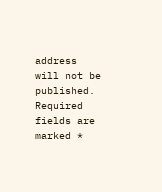address will not be published. Required fields are marked *